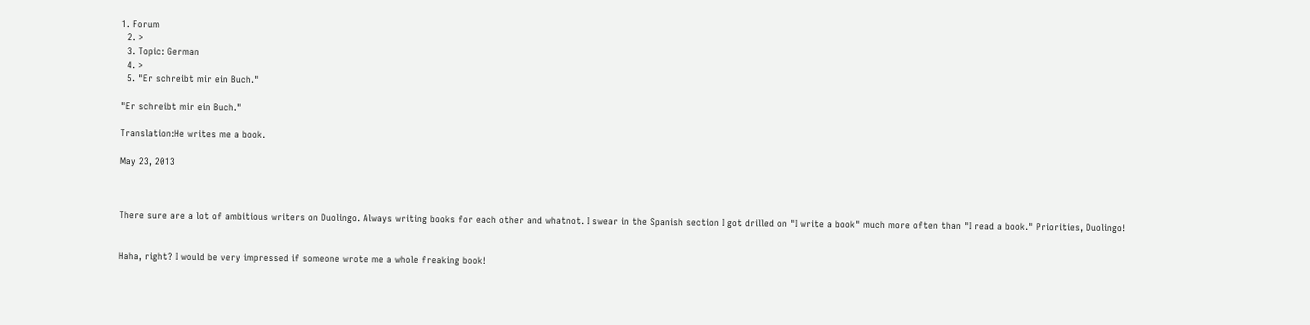1. Forum
  2. >
  3. Topic: German
  4. >
  5. "Er schreibt mir ein Buch."

"Er schreibt mir ein Buch."

Translation:He writes me a book.

May 23, 2013



There sure are a lot of ambitious writers on Duolingo. Always writing books for each other and whatnot. I swear in the Spanish section I got drilled on "I write a book" much more often than "I read a book." Priorities, Duolingo!


Haha, right? I would be very impressed if someone wrote me a whole freaking book!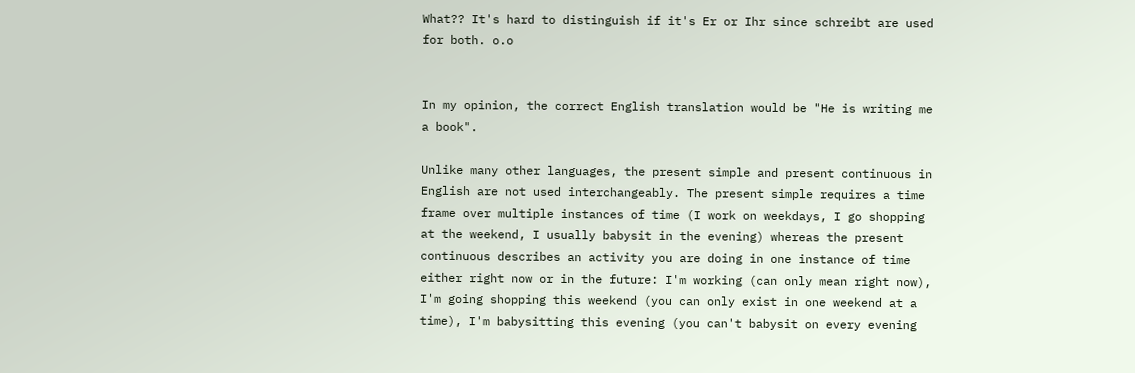What?? It's hard to distinguish if it's Er or Ihr since schreibt are used for both. o.o


In my opinion, the correct English translation would be "He is writing me a book".

Unlike many other languages, the present simple and present continuous in English are not used interchangeably. The present simple requires a time frame over multiple instances of time (I work on weekdays, I go shopping at the weekend, I usually babysit in the evening) whereas the present continuous describes an activity you are doing in one instance of time either right now or in the future: I'm working (can only mean right now), I'm going shopping this weekend (you can only exist in one weekend at a time), I'm babysitting this evening (you can't babysit on every evening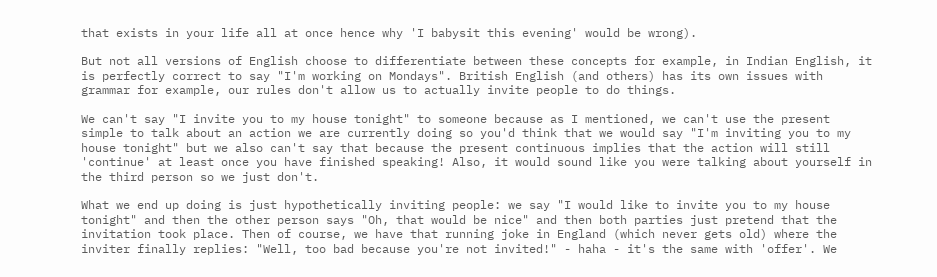that exists in your life all at once hence why 'I babysit this evening' would be wrong).

But not all versions of English choose to differentiate between these concepts for example, in Indian English, it is perfectly correct to say "I'm working on Mondays". British English (and others) has its own issues with grammar for example, our rules don't allow us to actually invite people to do things.

We can't say "I invite you to my house tonight" to someone because as I mentioned, we can't use the present simple to talk about an action we are currently doing so you'd think that we would say "I'm inviting you to my house tonight" but we also can't say that because the present continuous implies that the action will still 'continue' at least once you have finished speaking! Also, it would sound like you were talking about yourself in the third person so we just don't.

What we end up doing is just hypothetically inviting people: we say "I would like to invite you to my house tonight" and then the other person says "Oh, that would be nice" and then both parties just pretend that the invitation took place. Then of course, we have that running joke in England (which never gets old) where the inviter finally replies: "Well, too bad because you're not invited!" - haha - it's the same with 'offer'. We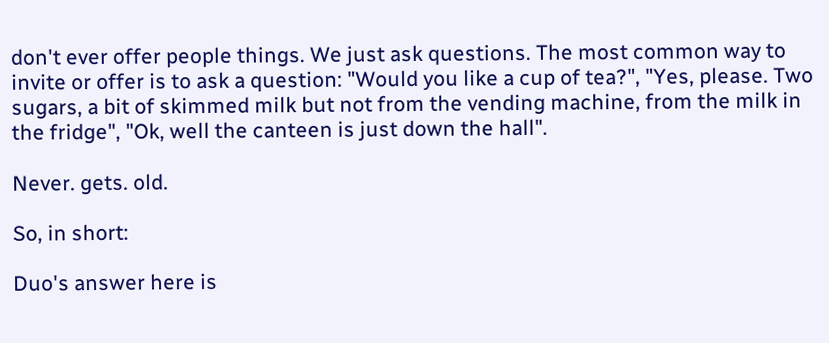don't ever offer people things. We just ask questions. The most common way to invite or offer is to ask a question: "Would you like a cup of tea?", "Yes, please. Two sugars, a bit of skimmed milk but not from the vending machine, from the milk in the fridge", "Ok, well the canteen is just down the hall".

Never. gets. old.

So, in short:

Duo's answer here is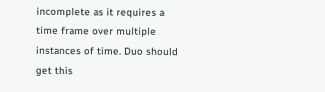incomplete as it requires a time frame over multiple instances of time. Duo should get this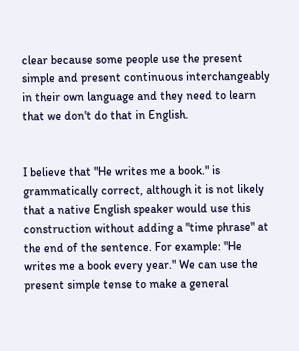clear because some people use the present simple and present continuous interchangeably in their own language and they need to learn that we don't do that in English.


I believe that "He writes me a book." is grammatically correct, although it is not likely that a native English speaker would use this construction without adding a "time phrase" at the end of the sentence. For example: "He writes me a book every year." We can use the present simple tense to make a general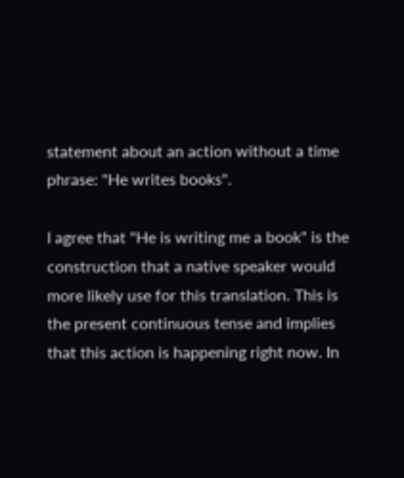statement about an action without a time phrase: "He writes books".

I agree that "He is writing me a book" is the construction that a native speaker would more likely use for this translation. This is the present continuous tense and implies that this action is happening right now. In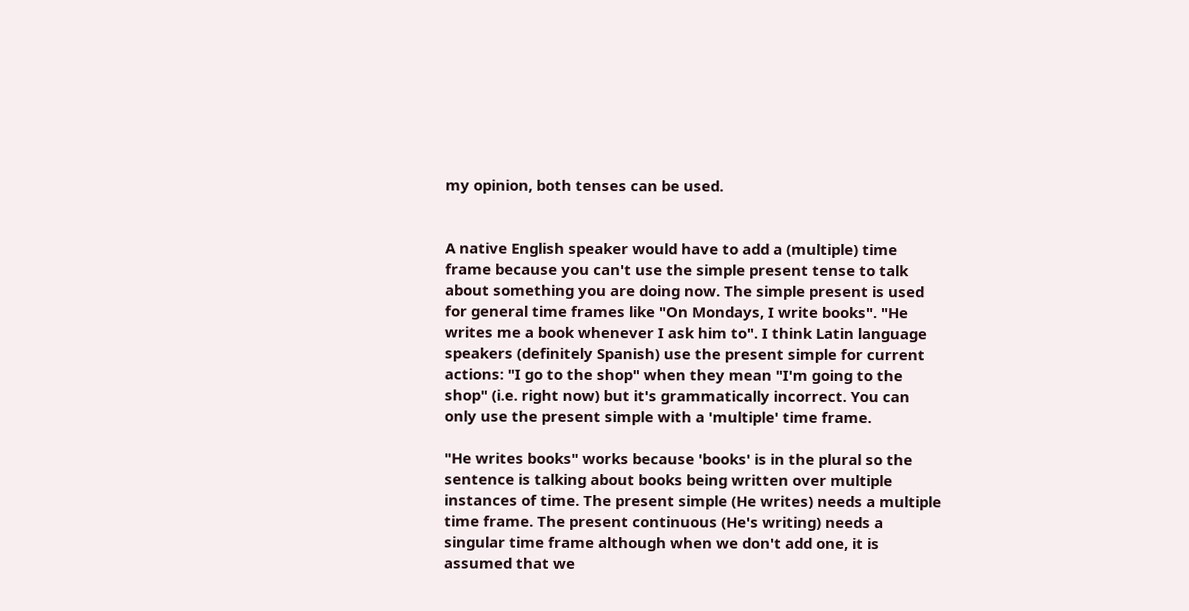my opinion, both tenses can be used.


A native English speaker would have to add a (multiple) time frame because you can't use the simple present tense to talk about something you are doing now. The simple present is used for general time frames like "On Mondays, I write books". "He writes me a book whenever I ask him to". I think Latin language speakers (definitely Spanish) use the present simple for current actions: "I go to the shop" when they mean "I'm going to the shop" (i.e. right now) but it's grammatically incorrect. You can only use the present simple with a 'multiple' time frame.

"He writes books" works because 'books' is in the plural so the sentence is talking about books being written over multiple instances of time. The present simple (He writes) needs a multiple time frame. The present continuous (He's writing) needs a singular time frame although when we don't add one, it is assumed that we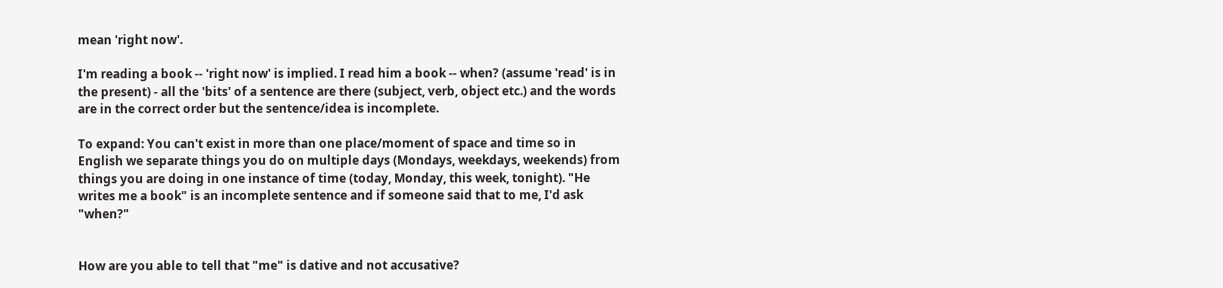mean 'right now'.

I'm reading a book -- 'right now' is implied. I read him a book -- when? (assume 'read' is in the present) - all the 'bits' of a sentence are there (subject, verb, object etc.) and the words are in the correct order but the sentence/idea is incomplete.

To expand: You can't exist in more than one place/moment of space and time so in English we separate things you do on multiple days (Mondays, weekdays, weekends) from things you are doing in one instance of time (today, Monday, this week, tonight). "He writes me a book" is an incomplete sentence and if someone said that to me, I'd ask "when?"


How are you able to tell that "me" is dative and not accusative?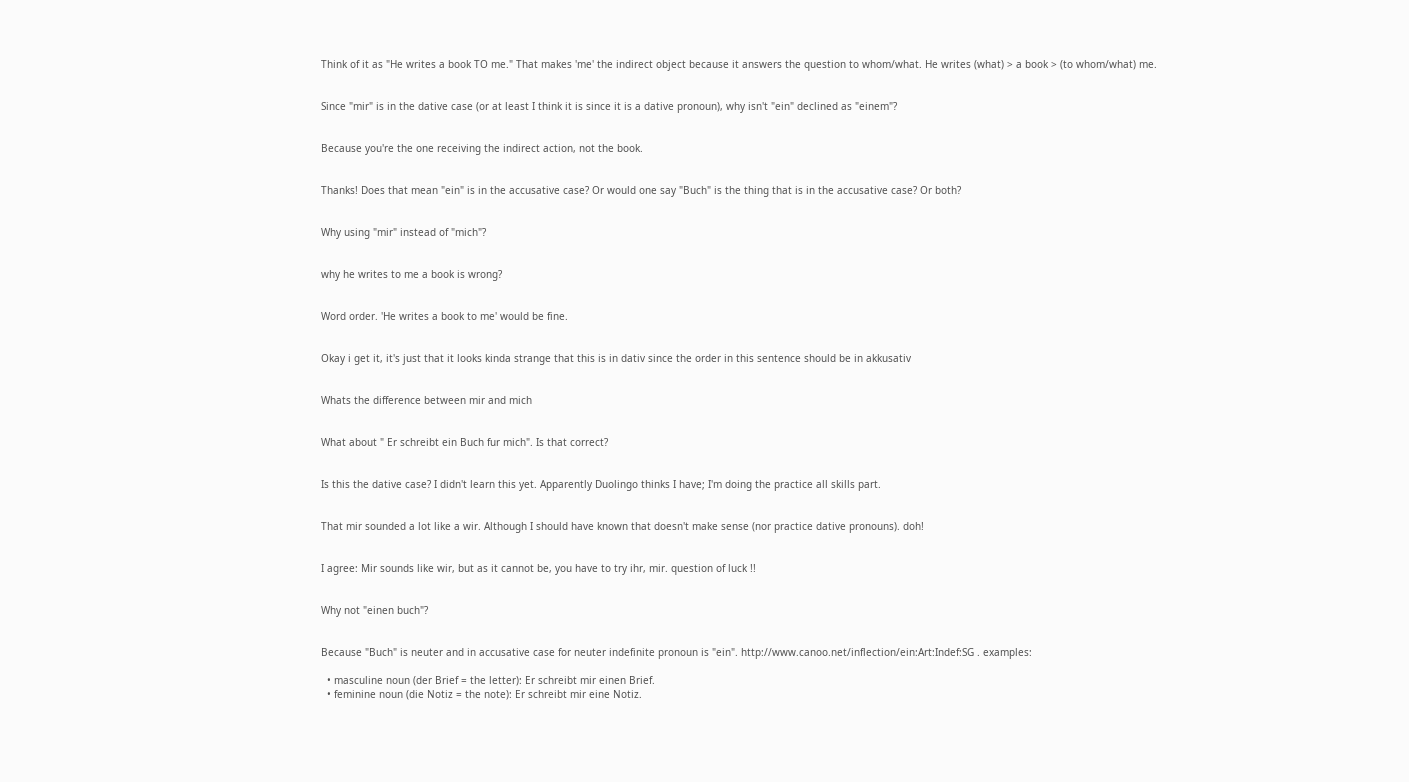Think of it as "He writes a book TO me." That makes 'me' the indirect object because it answers the question to whom/what. He writes (what) > a book > (to whom/what) me.


Since "mir" is in the dative case (or at least I think it is since it is a dative pronoun), why isn't "ein" declined as "einem"?


Because you're the one receiving the indirect action, not the book.


Thanks! Does that mean "ein" is in the accusative case? Or would one say "Buch" is the thing that is in the accusative case? Or both?


Why using "mir" instead of "mich"?


why he writes to me a book is wrong?


Word order. 'He writes a book to me' would be fine.


Okay i get it, it's just that it looks kinda strange that this is in dativ since the order in this sentence should be in akkusativ


Whats the difference between mir and mich


What about " Er schreibt ein Buch fur mich". Is that correct?


Is this the dative case? I didn't learn this yet. Apparently Duolingo thinks I have; I'm doing the practice all skills part.


That mir sounded a lot like a wir. Although I should have known that doesn't make sense (nor practice dative pronouns). doh!


I agree: Mir sounds like wir, but as it cannot be, you have to try ihr, mir. question of luck !!


Why not "einen buch"?


Because "Buch" is neuter and in accusative case for neuter indefinite pronoun is "ein". http://www.canoo.net/inflection/ein:Art:Indef:SG . examples:

  • masculine noun (der Brief = the letter): Er schreibt mir einen Brief.
  • feminine noun (die Notiz = the note): Er schreibt mir eine Notiz.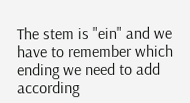The stem is "ein" and we have to remember which ending we need to add according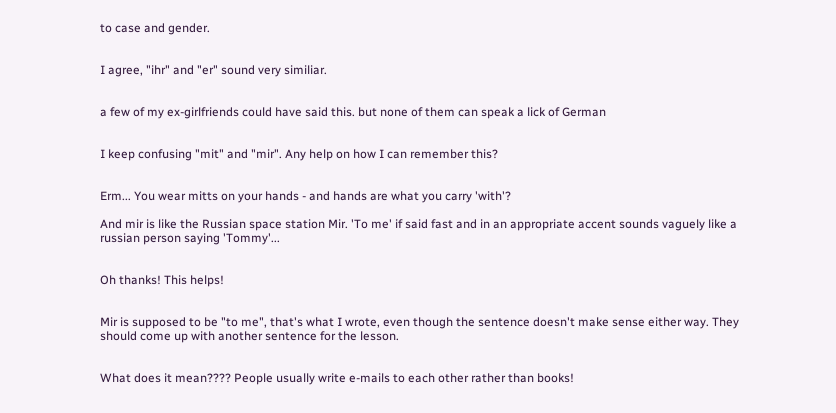to case and gender.


I agree, "ihr" and "er" sound very similiar.


a few of my ex-girlfriends could have said this. but none of them can speak a lick of German


I keep confusing "mit" and "mir". Any help on how I can remember this?


Erm... You wear mitts on your hands - and hands are what you carry 'with'?

And mir is like the Russian space station Mir. 'To me' if said fast and in an appropriate accent sounds vaguely like a russian person saying 'Tommy'...


Oh thanks! This helps!


Mir is supposed to be "to me", that's what I wrote, even though the sentence doesn't make sense either way. They should come up with another sentence for the lesson.


What does it mean???? People usually write e-mails to each other rather than books!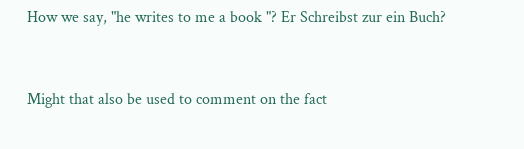How we say, "he writes to me a book "? Er Schreibst zur ein Buch?


Might that also be used to comment on the fact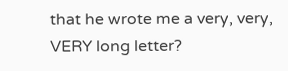that he wrote me a very, very, VERY long letter?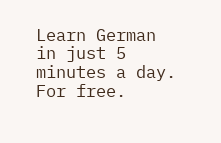Learn German in just 5 minutes a day. For free.